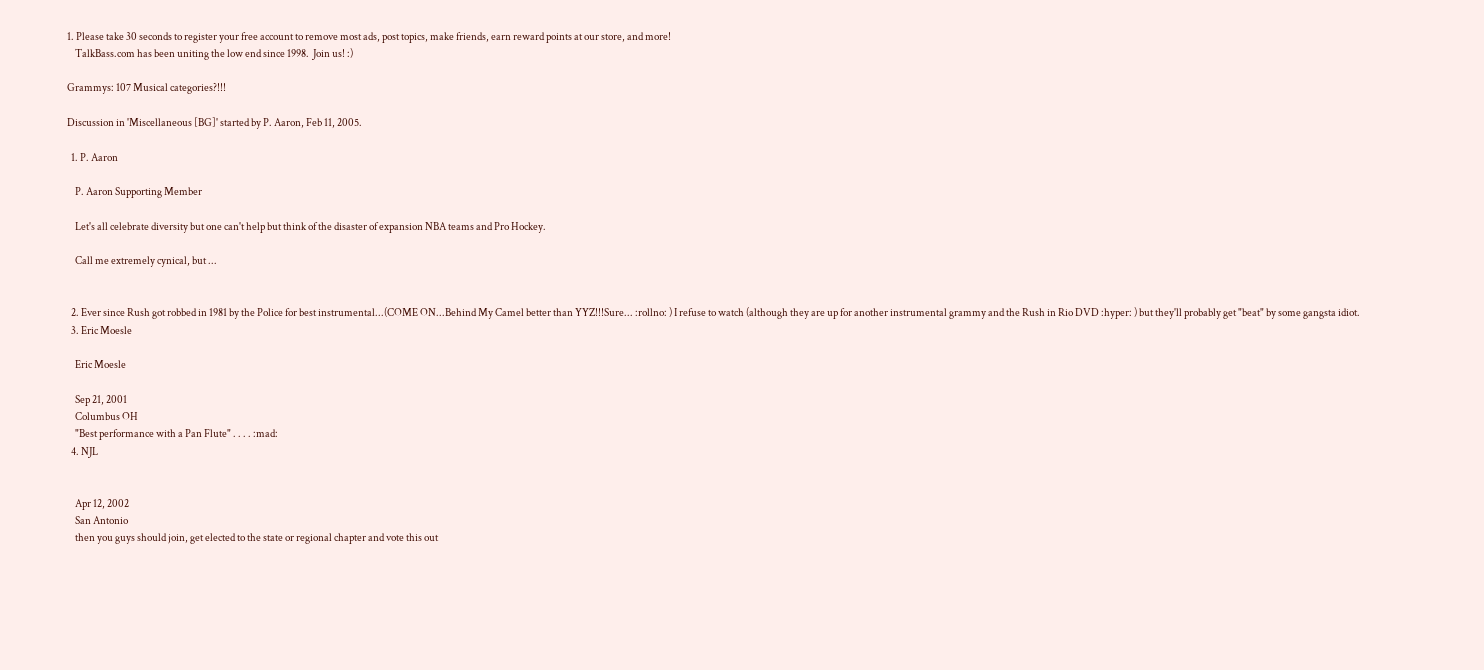1. Please take 30 seconds to register your free account to remove most ads, post topics, make friends, earn reward points at our store, and more!
    TalkBass.com has been uniting the low end since 1998.  Join us! :)

Grammys: 107 Musical categories?!!!

Discussion in 'Miscellaneous [BG]' started by P. Aaron, Feb 11, 2005.

  1. P. Aaron

    P. Aaron Supporting Member

    Let's all celebrate diversity but one can't help but think of the disaster of expansion NBA teams and Pro Hockey.

    Call me extremely cynical, but ...


  2. Ever since Rush got robbed in 1981 by the Police for best instrumental...(COME ON...Behind My Camel better than YYZ!!!Sure... :rollno: ) I refuse to watch (although they are up for another instrumental grammy and the Rush in Rio DVD :hyper: ) but they'll probably get "beat" by some gangsta idiot.
  3. Eric Moesle

    Eric Moesle

    Sep 21, 2001
    Columbus OH
    "Best performance with a Pan Flute" . . . . :mad:
  4. NJL


    Apr 12, 2002
    San Antonio
    then you guys should join, get elected to the state or regional chapter and vote this out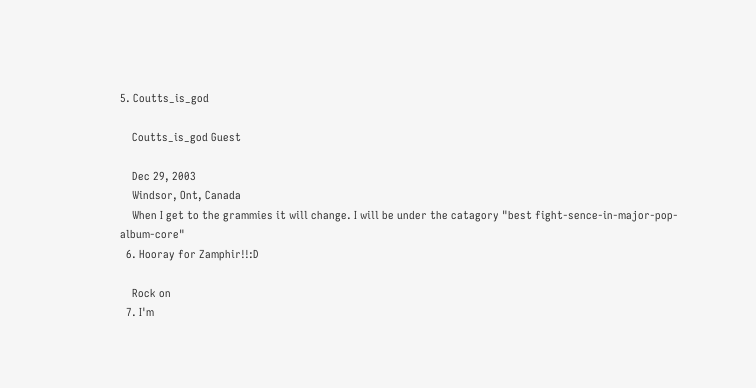5. Coutts_is_god

    Coutts_is_god Guest

    Dec 29, 2003
    Windsor, Ont, Canada
    When I get to the grammies it will change. I will be under the catagory "best fight-sence-in-major-pop-album-core"
  6. Hooray for Zamphir!!:D

    Rock on
  7. I'm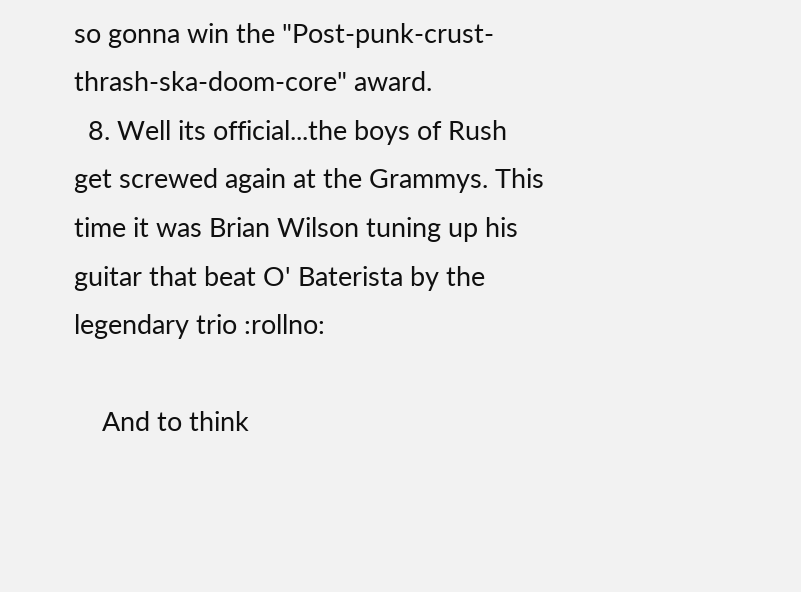so gonna win the "Post-punk-crust-thrash-ska-doom-core" award.
  8. Well its official...the boys of Rush get screwed again at the Grammys. This time it was Brian Wilson tuning up his guitar that beat O' Baterista by the legendary trio :rollno:

    And to think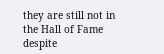they are still not in the Hall of Fame despite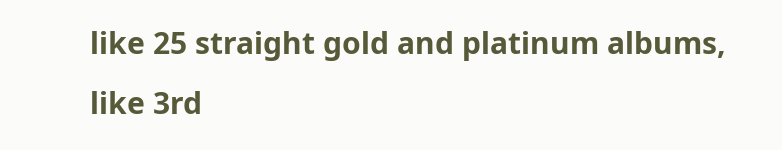like 25 straight gold and platinum albums, like 3rd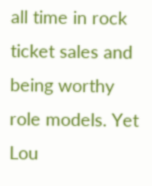all time in rock ticket sales and being worthy role models. Yet Lou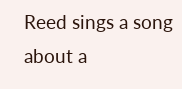Reed sings a song about a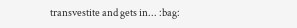transvestite and gets in... :bag: